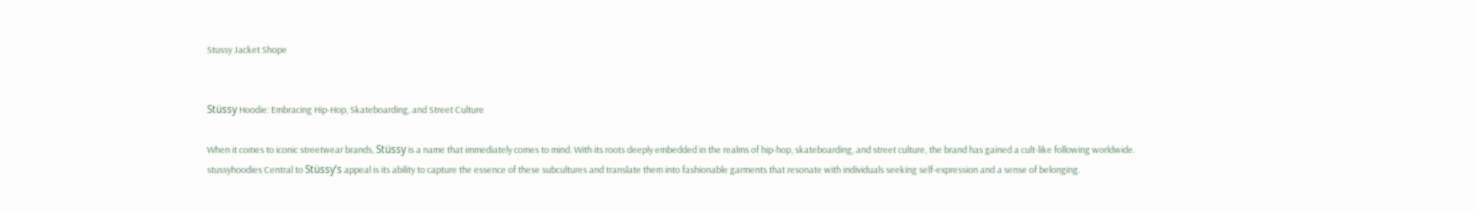Stussy Jacket Shope


Stüssy Hoodie: Embracing Hip-Hop, Skateboarding, and Street Culture

When it comes to iconic streetwear brands, Stüssy is a name that immediately comes to mind. With its roots deeply embedded in the realms of hip-hop, skateboarding, and street culture, the brand has gained a cult-like following worldwide. stussyhoodies Central to Stüssy’s appeal is its ability to capture the essence of these subcultures and translate them into fashionable garments that resonate with individuals seeking self-expression and a sense of belonging.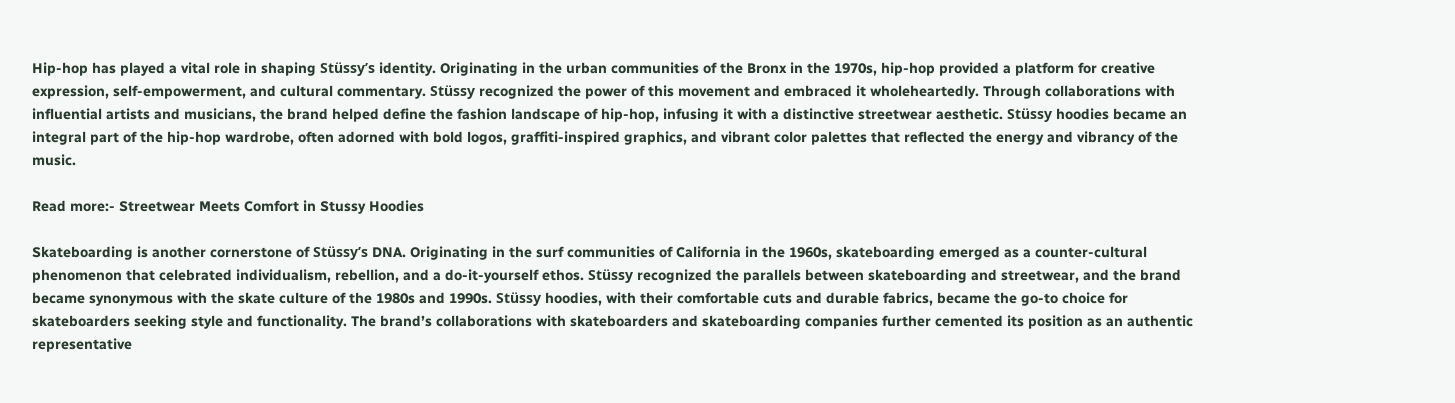Hip-hop has played a vital role in shaping Stüssy’s identity. Originating in the urban communities of the Bronx in the 1970s, hip-hop provided a platform for creative expression, self-empowerment, and cultural commentary. Stüssy recognized the power of this movement and embraced it wholeheartedly. Through collaborations with influential artists and musicians, the brand helped define the fashion landscape of hip-hop, infusing it with a distinctive streetwear aesthetic. Stüssy hoodies became an integral part of the hip-hop wardrobe, often adorned with bold logos, graffiti-inspired graphics, and vibrant color palettes that reflected the energy and vibrancy of the music.

Read more:- Streetwear Meets Comfort in Stussy Hoodies

Skateboarding is another cornerstone of Stüssy’s DNA. Originating in the surf communities of California in the 1960s, skateboarding emerged as a counter-cultural phenomenon that celebrated individualism, rebellion, and a do-it-yourself ethos. Stüssy recognized the parallels between skateboarding and streetwear, and the brand became synonymous with the skate culture of the 1980s and 1990s. Stüssy hoodies, with their comfortable cuts and durable fabrics, became the go-to choice for skateboarders seeking style and functionality. The brand’s collaborations with skateboarders and skateboarding companies further cemented its position as an authentic representative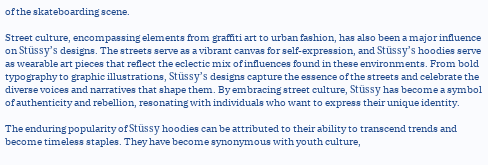of the skateboarding scene.

Street culture, encompassing elements from graffiti art to urban fashion, has also been a major influence on Stüssy’s designs. The streets serve as a vibrant canvas for self-expression, and Stüssy’s hoodies serve as wearable art pieces that reflect the eclectic mix of influences found in these environments. From bold typography to graphic illustrations, Stüssy’s designs capture the essence of the streets and celebrate the diverse voices and narratives that shape them. By embracing street culture, Stüssy has become a symbol of authenticity and rebellion, resonating with individuals who want to express their unique identity.

The enduring popularity of Stüssy hoodies can be attributed to their ability to transcend trends and become timeless staples. They have become synonymous with youth culture,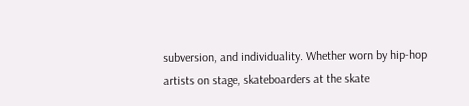subversion, and individuality. Whether worn by hip-hop artists on stage, skateboarders at the skate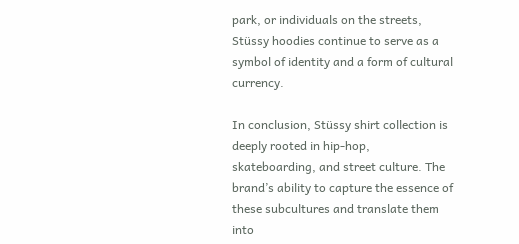park, or individuals on the streets, Stüssy hoodies continue to serve as a symbol of identity and a form of cultural currency.

In conclusion, Stüssy shirt collection is deeply rooted in hip-hop, skateboarding, and street culture. The brand’s ability to capture the essence of these subcultures and translate them into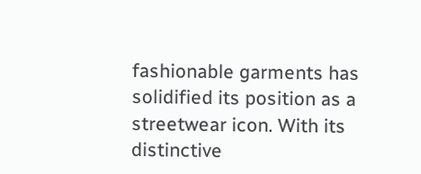fashionable garments has solidified its position as a streetwear icon. With its distinctive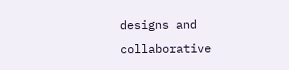designs and collaborative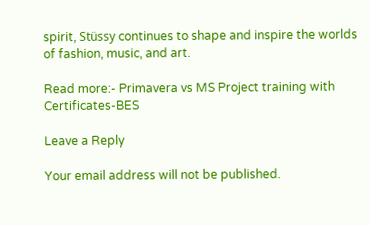spirit, Stüssy continues to shape and inspire the worlds of fashion, music, and art.

Read more:- Primavera vs MS Project training with Certificates-BES

Leave a Reply

Your email address will not be published.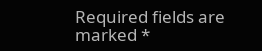Required fields are marked *